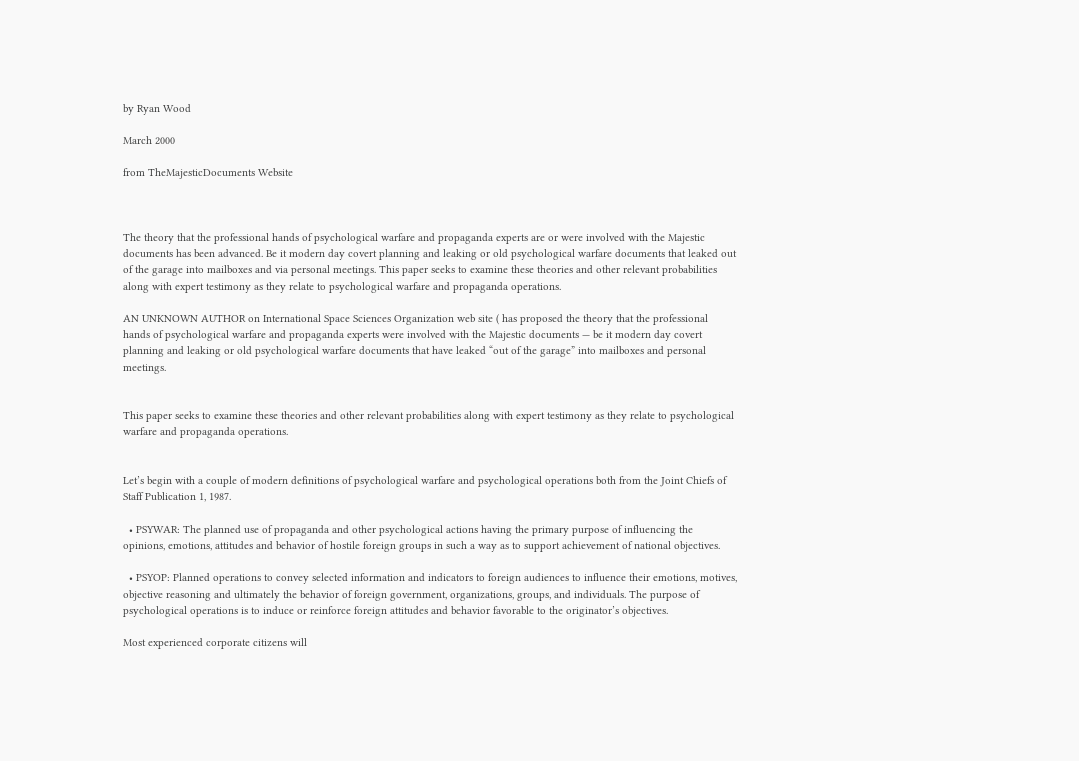by Ryan Wood

March 2000

from TheMajesticDocuments Website



The theory that the professional hands of psychological warfare and propaganda experts are or were involved with the Majestic documents has been advanced. Be it modern day covert planning and leaking or old psychological warfare documents that leaked out of the garage into mailboxes and via personal meetings. This paper seeks to examine these theories and other relevant probabilities along with expert testimony as they relate to psychological warfare and propaganda operations.

AN UNKNOWN AUTHOR on International Space Sciences Organization web site ( has proposed the theory that the professional hands of psychological warfare and propaganda experts were involved with the Majestic documents — be it modern day covert planning and leaking or old psychological warfare documents that have leaked “out of the garage” into mailboxes and personal meetings.


This paper seeks to examine these theories and other relevant probabilities along with expert testimony as they relate to psychological warfare and propaganda operations.


Let’s begin with a couple of modern definitions of psychological warfare and psychological operations both from the Joint Chiefs of Staff Publication 1, 1987.

  • PSYWAR: The planned use of propaganda and other psychological actions having the primary purpose of influencing the opinions, emotions, attitudes and behavior of hostile foreign groups in such a way as to support achievement of national objectives.

  • PSYOP: Planned operations to convey selected information and indicators to foreign audiences to influence their emotions, motives, objective reasoning and ultimately the behavior of foreign government, organizations, groups, and individuals. The purpose of psychological operations is to induce or reinforce foreign attitudes and behavior favorable to the originator’s objectives.

Most experienced corporate citizens will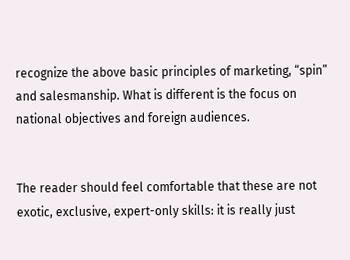recognize the above basic principles of marketing, “spin” and salesmanship. What is different is the focus on national objectives and foreign audiences.


The reader should feel comfortable that these are not exotic, exclusive, expert-only skills: it is really just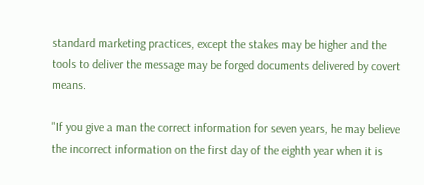standard marketing practices, except the stakes may be higher and the tools to deliver the message may be forged documents delivered by covert means.

"If you give a man the correct information for seven years, he may believe the incorrect information on the first day of the eighth year when it is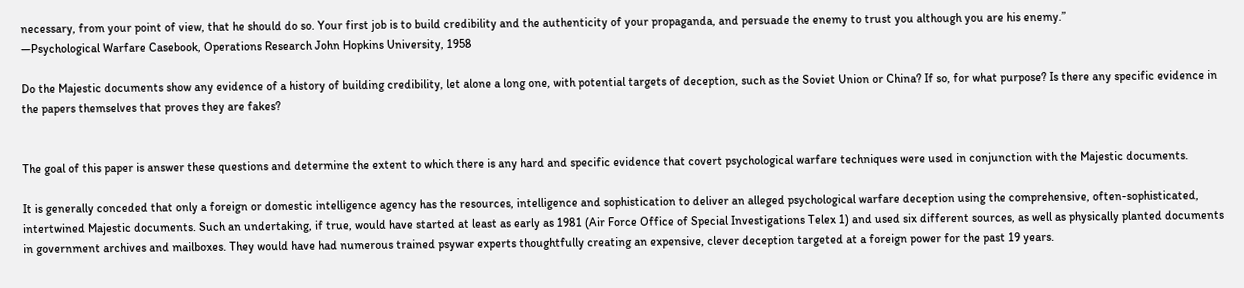necessary, from your point of view, that he should do so. Your first job is to build credibility and the authenticity of your propaganda, and persuade the enemy to trust you although you are his enemy.”
—Psychological Warfare Casebook, Operations Research John Hopkins University, 1958

Do the Majestic documents show any evidence of a history of building credibility, let alone a long one, with potential targets of deception, such as the Soviet Union or China? If so, for what purpose? Is there any specific evidence in the papers themselves that proves they are fakes?


The goal of this paper is answer these questions and determine the extent to which there is any hard and specific evidence that covert psychological warfare techniques were used in conjunction with the Majestic documents.

It is generally conceded that only a foreign or domestic intelligence agency has the resources, intelligence and sophistication to deliver an alleged psychological warfare deception using the comprehensive, often-sophisticated, intertwined Majestic documents. Such an undertaking, if true, would have started at least as early as 1981 (Air Force Office of Special Investigations Telex 1) and used six different sources, as well as physically planted documents in government archives and mailboxes. They would have had numerous trained psywar experts thoughtfully creating an expensive, clever deception targeted at a foreign power for the past 19 years.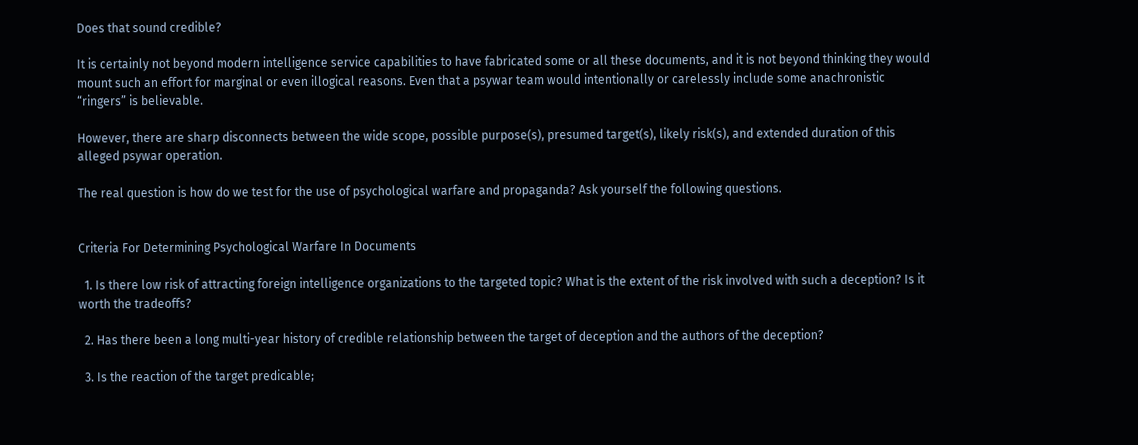Does that sound credible?

It is certainly not beyond modern intelligence service capabilities to have fabricated some or all these documents, and it is not beyond thinking they would mount such an effort for marginal or even illogical reasons. Even that a psywar team would intentionally or carelessly include some anachronistic “ringers” is believable.

However, there are sharp disconnects between the wide scope, possible purpose(s), presumed target(s), likely risk(s), and extended duration of this alleged psywar operation.

The real question is how do we test for the use of psychological warfare and propaganda? Ask yourself the following questions.


Criteria For Determining Psychological Warfare In Documents

  1. Is there low risk of attracting foreign intelligence organizations to the targeted topic? What is the extent of the risk involved with such a deception? Is it worth the tradeoffs?

  2. Has there been a long multi-year history of credible relationship between the target of deception and the authors of the deception?

  3. Is the reaction of the target predicable;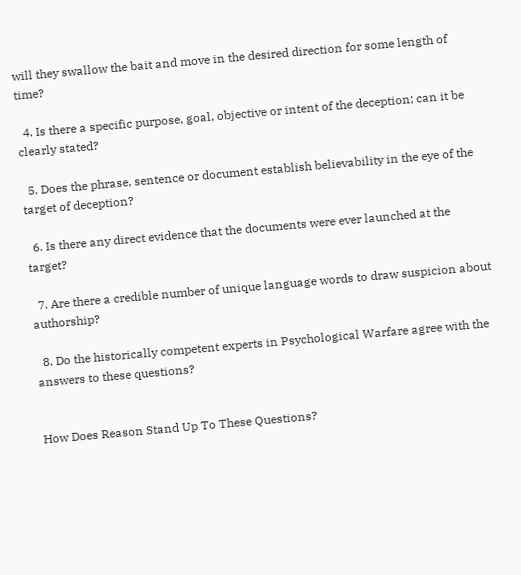will they swallow the bait and move in the desired direction for some length of time?

  4. Is there a specific purpose, goal, objective or intent of the deception; can it be clearly stated?

  5. Does the phrase, sentence or document establish believability in the eye of the target of deception?

  6. Is there any direct evidence that the documents were ever launched at the target?

  7. Are there a credible number of unique language words to draw suspicion about authorship?

  8. Do the historically competent experts in Psychological Warfare agree with the answers to these questions?


How Does Reason Stand Up To These Questions?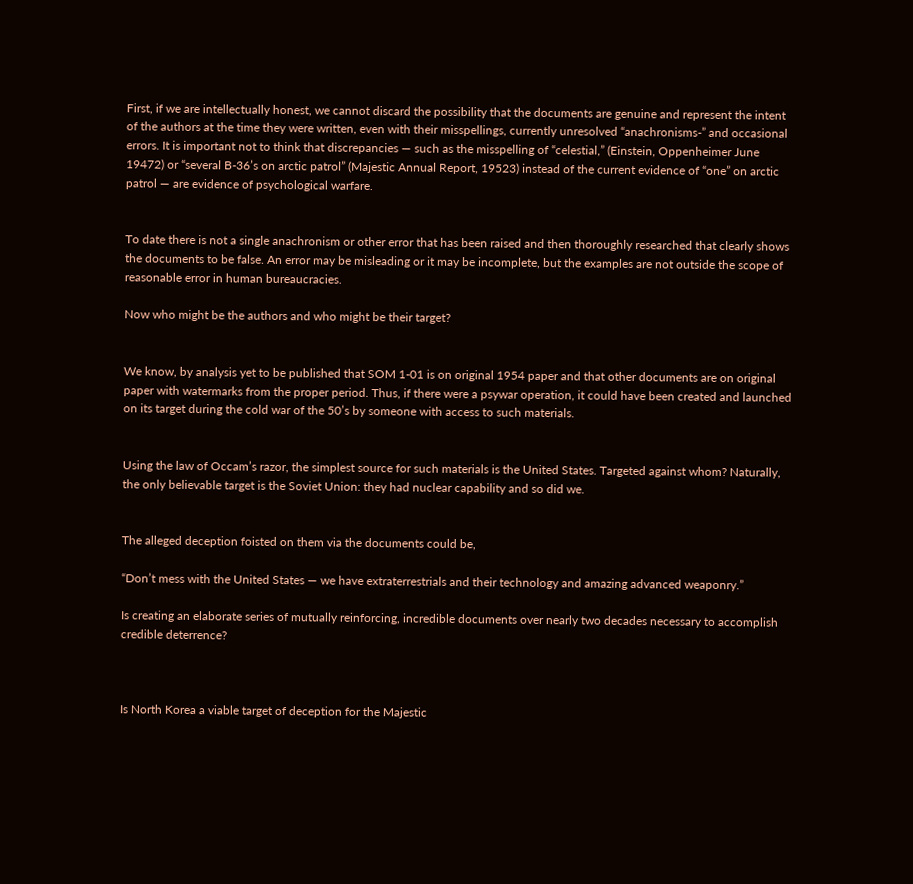First, if we are intellectually honest, we cannot discard the possibility that the documents are genuine and represent the intent of the authors at the time they were written, even with their misspellings, currently unresolved “anachronisms-” and occasional errors. It is important not to think that discrepancies — such as the misspelling of “celestial,” (Einstein, Oppenheimer June 19472) or “several B-36’s on arctic patrol” (Majestic Annual Report, 19523) instead of the current evidence of “one” on arctic patrol — are evidence of psychological warfare.


To date there is not a single anachronism or other error that has been raised and then thoroughly researched that clearly shows the documents to be false. An error may be misleading or it may be incomplete, but the examples are not outside the scope of reasonable error in human bureaucracies.

Now who might be the authors and who might be their target?


We know, by analysis yet to be published that SOM 1-01 is on original 1954 paper and that other documents are on original paper with watermarks from the proper period. Thus, if there were a psywar operation, it could have been created and launched on its target during the cold war of the 50’s by someone with access to such materials.


Using the law of Occam’s razor, the simplest source for such materials is the United States. Targeted against whom? Naturally, the only believable target is the Soviet Union: they had nuclear capability and so did we.


The alleged deception foisted on them via the documents could be,

“Don’t mess with the United States — we have extraterrestrials and their technology and amazing advanced weaponry.”

Is creating an elaborate series of mutually reinforcing, incredible documents over nearly two decades necessary to accomplish credible deterrence?



Is North Korea a viable target of deception for the Majestic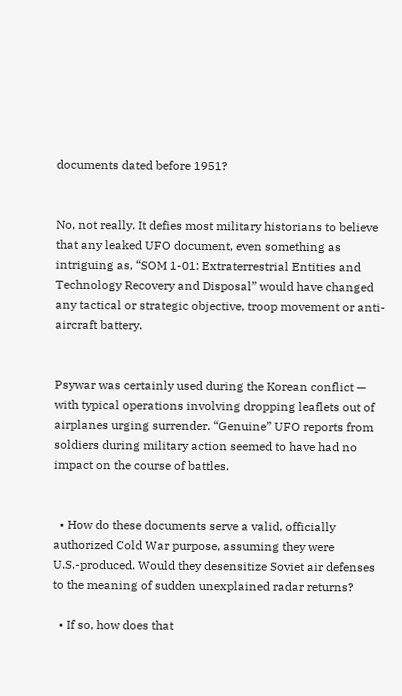documents dated before 1951?


No, not really. It defies most military historians to believe that any leaked UFO document, even something as intriguing as, “SOM 1-01: Extraterrestrial Entities and Technology Recovery and Disposal” would have changed any tactical or strategic objective, troop movement or anti-aircraft battery.


Psywar was certainly used during the Korean conflict — with typical operations involving dropping leaflets out of airplanes urging surrender. “Genuine” UFO reports from soldiers during military action seemed to have had no impact on the course of battles.


  • How do these documents serve a valid, officially authorized Cold War purpose, assuming they were U.S.-produced. Would they desensitize Soviet air defenses to the meaning of sudden unexplained radar returns?

  • If so, how does that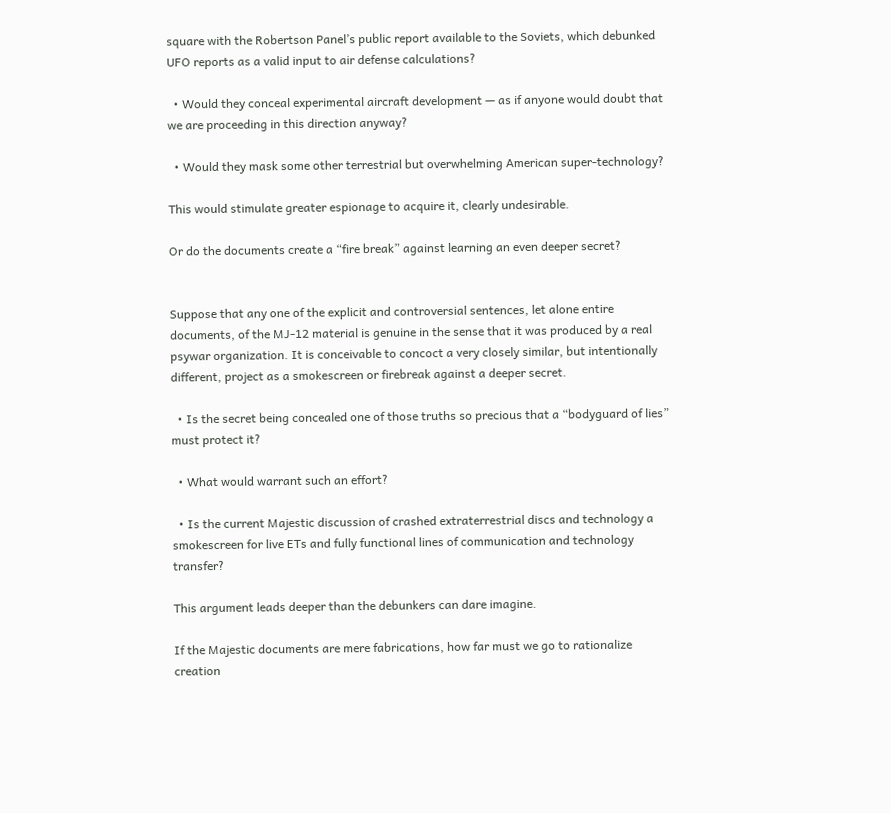square with the Robertson Panel’s public report available to the Soviets, which debunked UFO reports as a valid input to air defense calculations?

  • Would they conceal experimental aircraft development — as if anyone would doubt that we are proceeding in this direction anyway?

  • Would they mask some other terrestrial but overwhelming American super-technology?

This would stimulate greater espionage to acquire it, clearly undesirable.

Or do the documents create a “fire break” against learning an even deeper secret?


Suppose that any one of the explicit and controversial sentences, let alone entire documents, of the MJ-12 material is genuine in the sense that it was produced by a real psywar organization. It is conceivable to concoct a very closely similar, but intentionally different, project as a smokescreen or firebreak against a deeper secret.

  • Is the secret being concealed one of those truths so precious that a “bodyguard of lies” must protect it?

  • What would warrant such an effort?

  • Is the current Majestic discussion of crashed extraterrestrial discs and technology a smokescreen for live ETs and fully functional lines of communication and technology transfer?

This argument leads deeper than the debunkers can dare imagine.

If the Majestic documents are mere fabrications, how far must we go to rationalize creation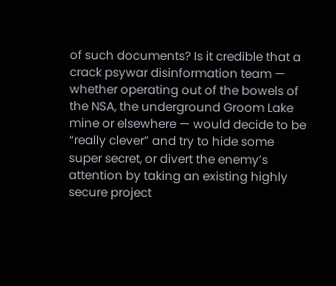of such documents? Is it credible that a crack psywar disinformation team — whether operating out of the bowels of the NSA, the underground Groom Lake mine or elsewhere — would decide to be “really clever” and try to hide some super secret, or divert the enemy’s attention by taking an existing highly secure project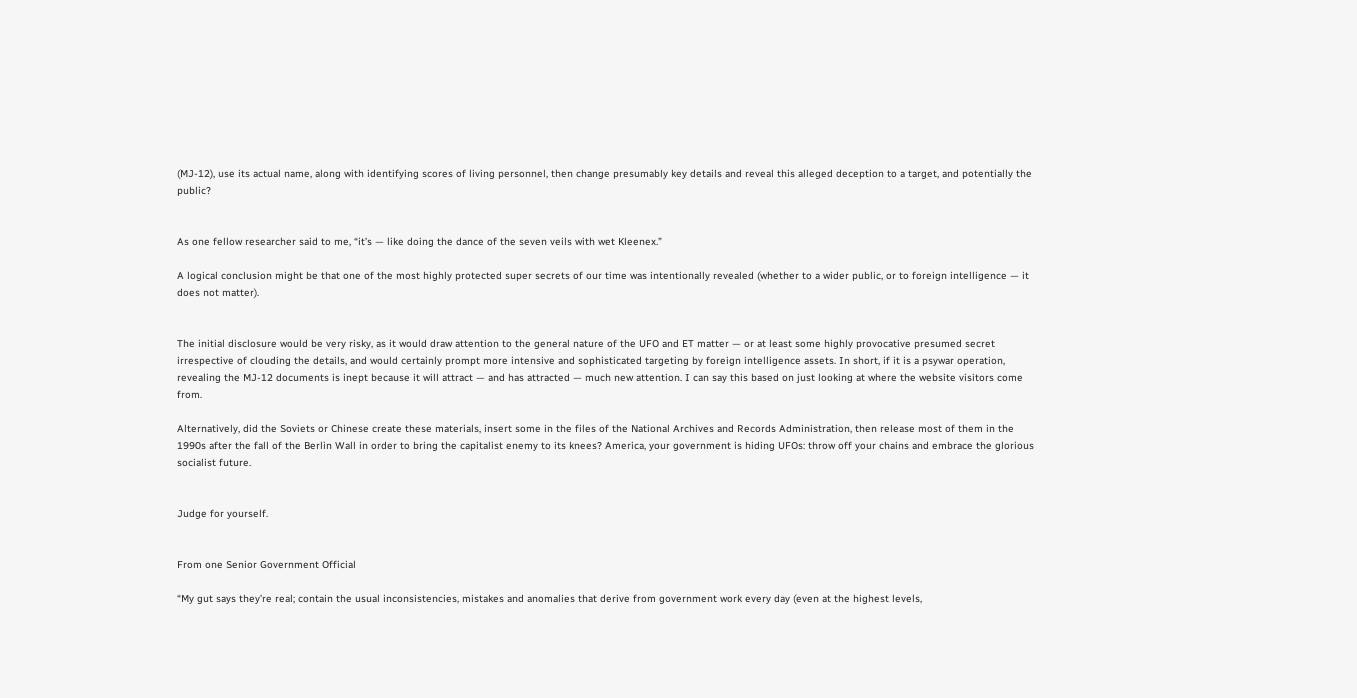(MJ-12), use its actual name, along with identifying scores of living personnel, then change presumably key details and reveal this alleged deception to a target, and potentially the public?


As one fellow researcher said to me, “it’s — like doing the dance of the seven veils with wet Kleenex.”

A logical conclusion might be that one of the most highly protected super secrets of our time was intentionally revealed (whether to a wider public, or to foreign intelligence — it does not matter).


The initial disclosure would be very risky, as it would draw attention to the general nature of the UFO and ET matter — or at least some highly provocative presumed secret irrespective of clouding the details, and would certainly prompt more intensive and sophisticated targeting by foreign intelligence assets. In short, if it is a psywar operation, revealing the MJ-12 documents is inept because it will attract — and has attracted — much new attention. I can say this based on just looking at where the website visitors come from.

Alternatively, did the Soviets or Chinese create these materials, insert some in the files of the National Archives and Records Administration, then release most of them in the 1990s after the fall of the Berlin Wall in order to bring the capitalist enemy to its knees? America, your government is hiding UFOs: throw off your chains and embrace the glorious socialist future.


Judge for yourself.


From one Senior Government Official

“My gut says they’re real; contain the usual inconsistencies, mistakes and anomalies that derive from government work every day (even at the highest levels,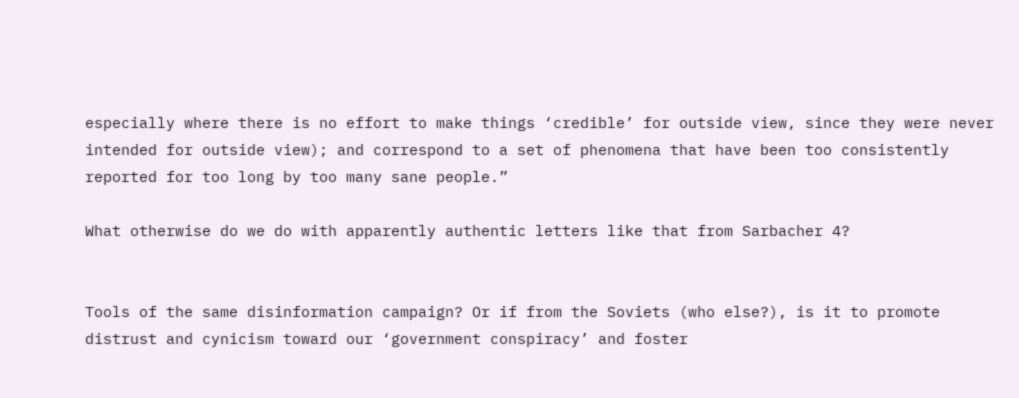especially where there is no effort to make things ‘credible’ for outside view, since they were never intended for outside view); and correspond to a set of phenomena that have been too consistently reported for too long by too many sane people.”

What otherwise do we do with apparently authentic letters like that from Sarbacher 4?


Tools of the same disinformation campaign? Or if from the Soviets (who else?), is it to promote distrust and cynicism toward our ‘government conspiracy’ and foster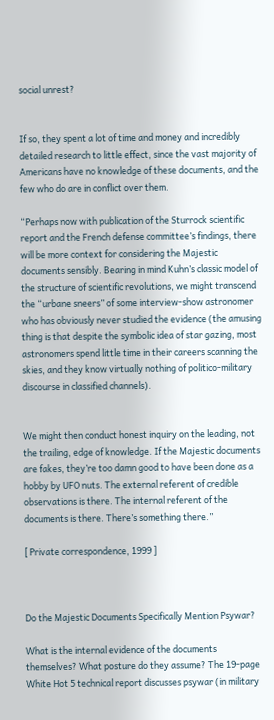social unrest?


If so, they spent a lot of time and money and incredibly detailed research to little effect, since the vast majority of Americans have no knowledge of these documents, and the few who do are in conflict over them.

“Perhaps now with publication of the Sturrock scientific report and the French defense committee’s findings, there will be more context for considering the Majestic documents sensibly. Bearing in mind Kuhn’s classic model of the structure of scientific revolutions, we might transcend the “urbane sneers” of some interview-show astronomer who has obviously never studied the evidence (the amusing thing is that despite the symbolic idea of star gazing, most astronomers spend little time in their careers scanning the skies, and they know virtually nothing of politico-military discourse in classified channels).


We might then conduct honest inquiry on the leading, not the trailing, edge of knowledge. If the Majestic documents are fakes, they’re too damn good to have been done as a hobby by UFO nuts. The external referent of credible observations is there. The internal referent of the documents is there. There’s something there.”

[ Private correspondence, 1999 ]



Do the Majestic Documents Specifically Mention Psywar?

What is the internal evidence of the documents themselves? What posture do they assume? The 19-page White Hot 5 technical report discusses psywar (in military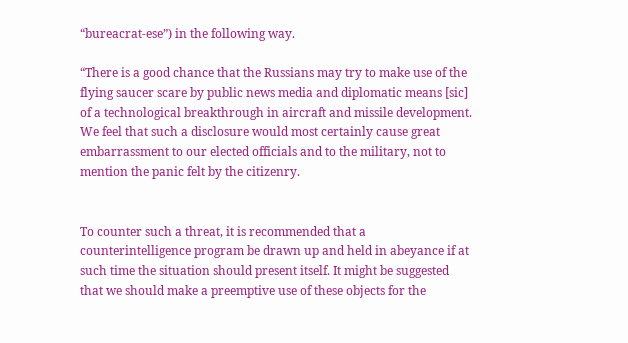“bureacrat-ese”) in the following way.

“There is a good chance that the Russians may try to make use of the flying saucer scare by public news media and diplomatic means [sic] of a technological breakthrough in aircraft and missile development. We feel that such a disclosure would most certainly cause great embarrassment to our elected officials and to the military, not to mention the panic felt by the citizenry.


To counter such a threat, it is recommended that a counterintelligence program be drawn up and held in abeyance if at such time the situation should present itself. It might be suggested that we should make a preemptive use of these objects for the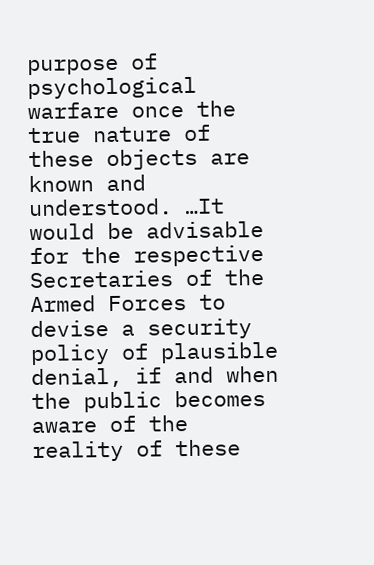purpose of psychological warfare once the true nature of these objects are known and understood. …It would be advisable for the respective Secretaries of the Armed Forces to devise a security policy of plausible denial, if and when the public becomes aware of the reality of these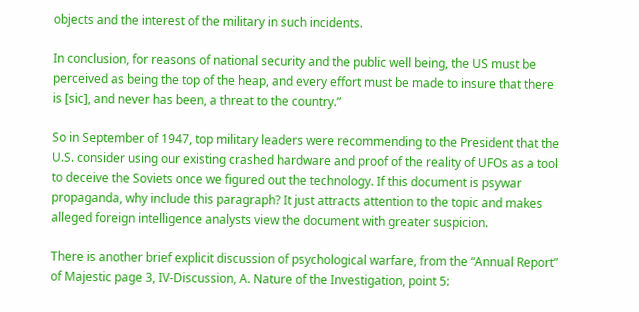objects and the interest of the military in such incidents.

In conclusion, for reasons of national security and the public well being, the US must be perceived as being the top of the heap, and every effort must be made to insure that there is [sic], and never has been, a threat to the country.”

So in September of 1947, top military leaders were recommending to the President that the U.S. consider using our existing crashed hardware and proof of the reality of UFOs as a tool to deceive the Soviets once we figured out the technology. If this document is psywar propaganda, why include this paragraph? It just attracts attention to the topic and makes alleged foreign intelligence analysts view the document with greater suspicion.

There is another brief explicit discussion of psychological warfare, from the “Annual Report” of Majestic page 3, IV-Discussion, A. Nature of the Investigation, point 5: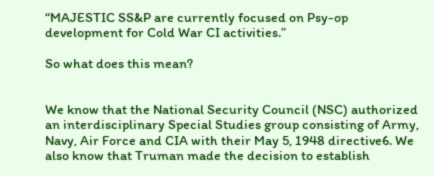“MAJESTIC SS&P are currently focused on Psy-op development for Cold War CI activities.”

So what does this mean?


We know that the National Security Council (NSC) authorized an interdisciplinary Special Studies group consisting of Army, Navy, Air Force and CIA with their May 5, 1948 directive6. We also know that Truman made the decision to establish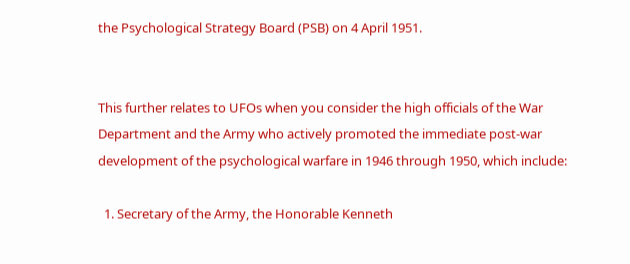the Psychological Strategy Board (PSB) on 4 April 1951.


This further relates to UFOs when you consider the high officials of the War Department and the Army who actively promoted the immediate post-war development of the psychological warfare in 1946 through 1950, which include:

  1. Secretary of the Army, the Honorable Kenneth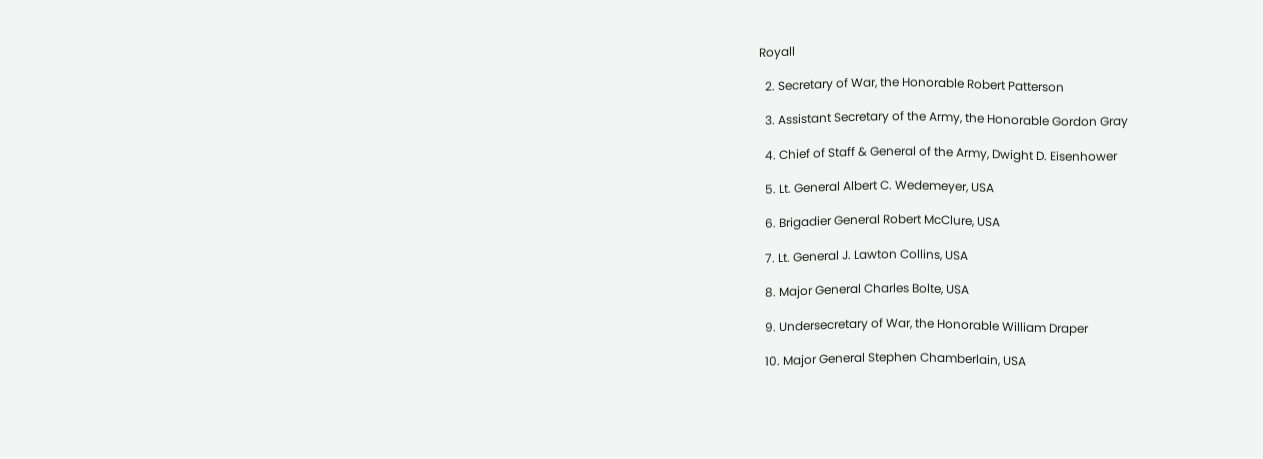Royall

  2. Secretary of War, the Honorable Robert Patterson

  3. Assistant Secretary of the Army, the Honorable Gordon Gray

  4. Chief of Staff & General of the Army, Dwight D. Eisenhower

  5. Lt. General Albert C. Wedemeyer, USA

  6. Brigadier General Robert McClure, USA

  7. Lt. General J. Lawton Collins, USA

  8. Major General Charles Bolte, USA

  9. Undersecretary of War, the Honorable William Draper

  10. Major General Stephen Chamberlain, USA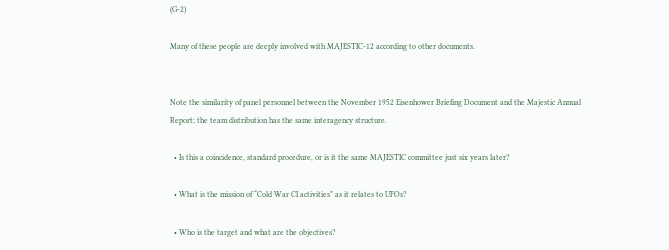(G-2)

Many of these people are deeply involved with MAJESTIC-12 according to other documents.


Note the similarity of panel personnel between the November 1952 Eisenhower Briefing Document and the Majestic Annual Report; the team distribution has the same interagency structure.

  • Is this a coincidence, standard procedure, or is it the same MAJESTIC committee just six years later?

  • What is the mission of “Cold War CI activities” as it relates to UFOs?

  • Who is the target and what are the objectives?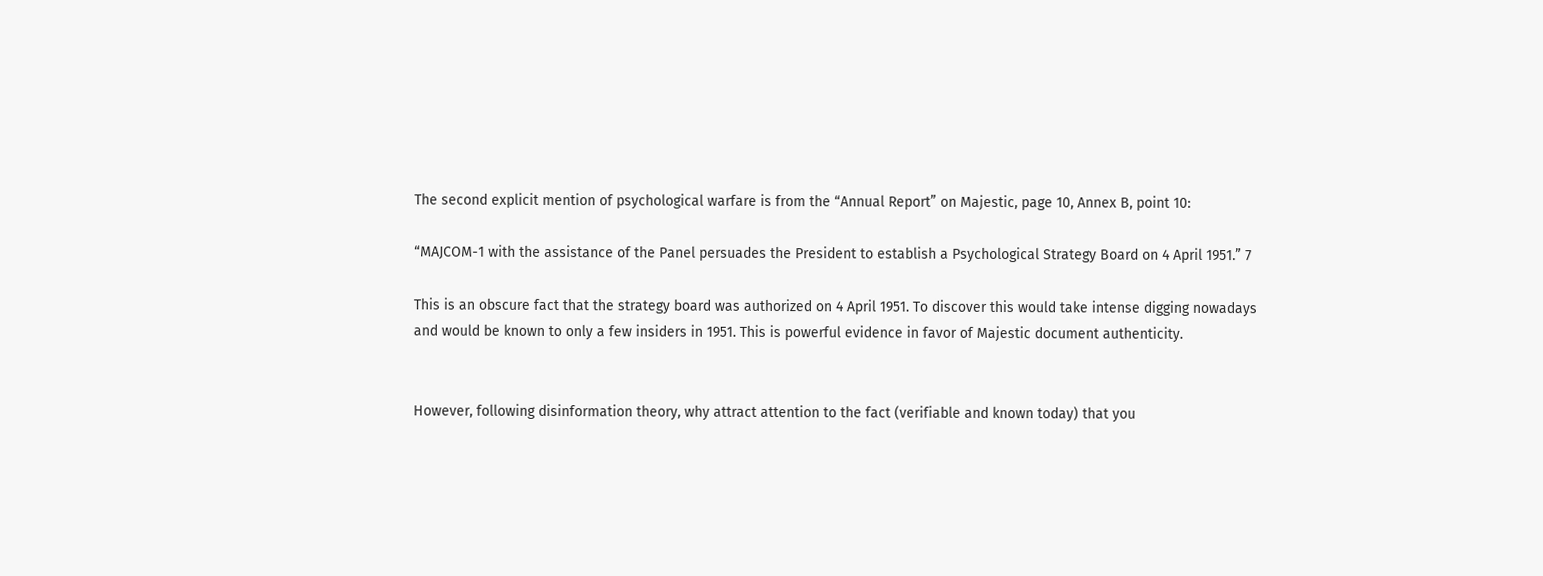The second explicit mention of psychological warfare is from the “Annual Report” on Majestic, page 10, Annex B, point 10:

“MAJCOM-1 with the assistance of the Panel persuades the President to establish a Psychological Strategy Board on 4 April 1951.” 7

This is an obscure fact that the strategy board was authorized on 4 April 1951. To discover this would take intense digging nowadays and would be known to only a few insiders in 1951. This is powerful evidence in favor of Majestic document authenticity.


However, following disinformation theory, why attract attention to the fact (verifiable and known today) that you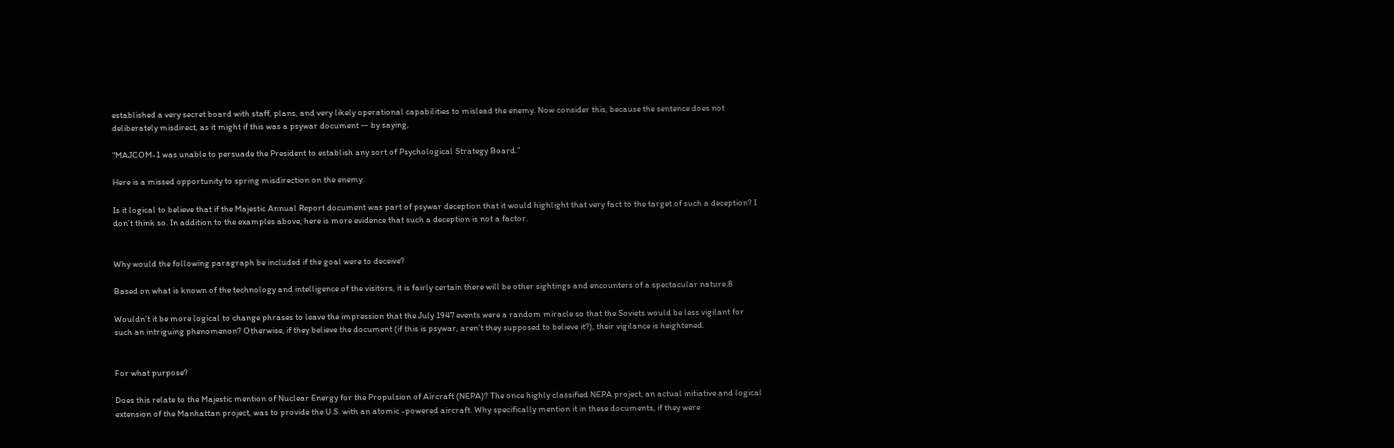established a very secret board with staff, plans, and very likely operational capabilities to mislead the enemy. Now consider this, because the sentence does not deliberately misdirect, as it might if this was a psywar document — by saying,

“MAJCOM-1 was unable to persuade the President to establish any sort of Psychological Strategy Board.”

Here is a missed opportunity to spring misdirection on the enemy.

Is it logical to believe that if the Majestic Annual Report document was part of psywar deception that it would highlight that very fact to the target of such a deception? I don’t think so. In addition to the examples above, here is more evidence that such a deception is not a factor.


Why would the following paragraph be included if the goal were to deceive?

Based on what is known of the technology and intelligence of the visitors, it is fairly certain there will be other sightings and encounters of a spectacular nature.8

Wouldn’t it be more logical to change phrases to leave the impression that the July 1947 events were a random miracle so that the Soviets would be less vigilant for such an intriguing phenomenon? Otherwise, if they believe the document (if this is psywar, aren’t they supposed to believe it?), their vigilance is heightened.


For what purpose?

Does this relate to the Majestic mention of Nuclear Energy for the Propulsion of Aircraft (NEPA)? The once highly classified NEPA project, an actual initiative and logical extension of the Manhattan project, was to provide the U.S. with an atomic -powered aircraft. Why specifically mention it in these documents, if they were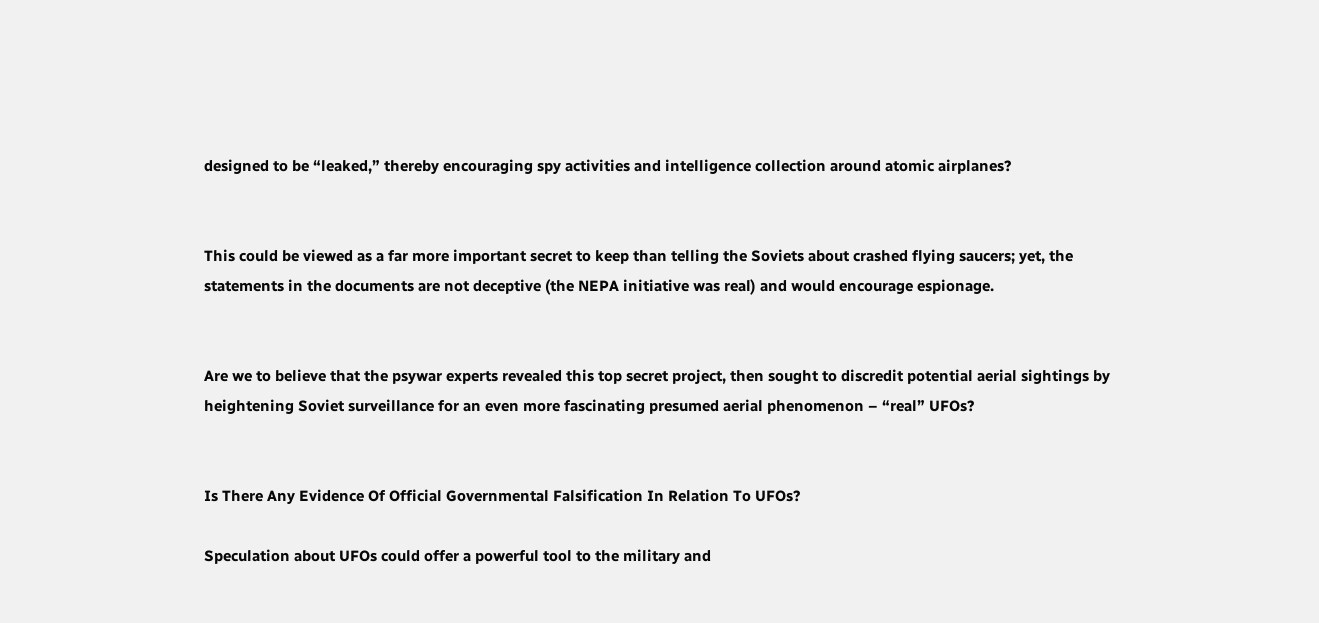designed to be “leaked,” thereby encouraging spy activities and intelligence collection around atomic airplanes?


This could be viewed as a far more important secret to keep than telling the Soviets about crashed flying saucers; yet, the statements in the documents are not deceptive (the NEPA initiative was real) and would encourage espionage.


Are we to believe that the psywar experts revealed this top secret project, then sought to discredit potential aerial sightings by heightening Soviet surveillance for an even more fascinating presumed aerial phenomenon – “real” UFOs?


Is There Any Evidence Of Official Governmental Falsification In Relation To UFOs?

Speculation about UFOs could offer a powerful tool to the military and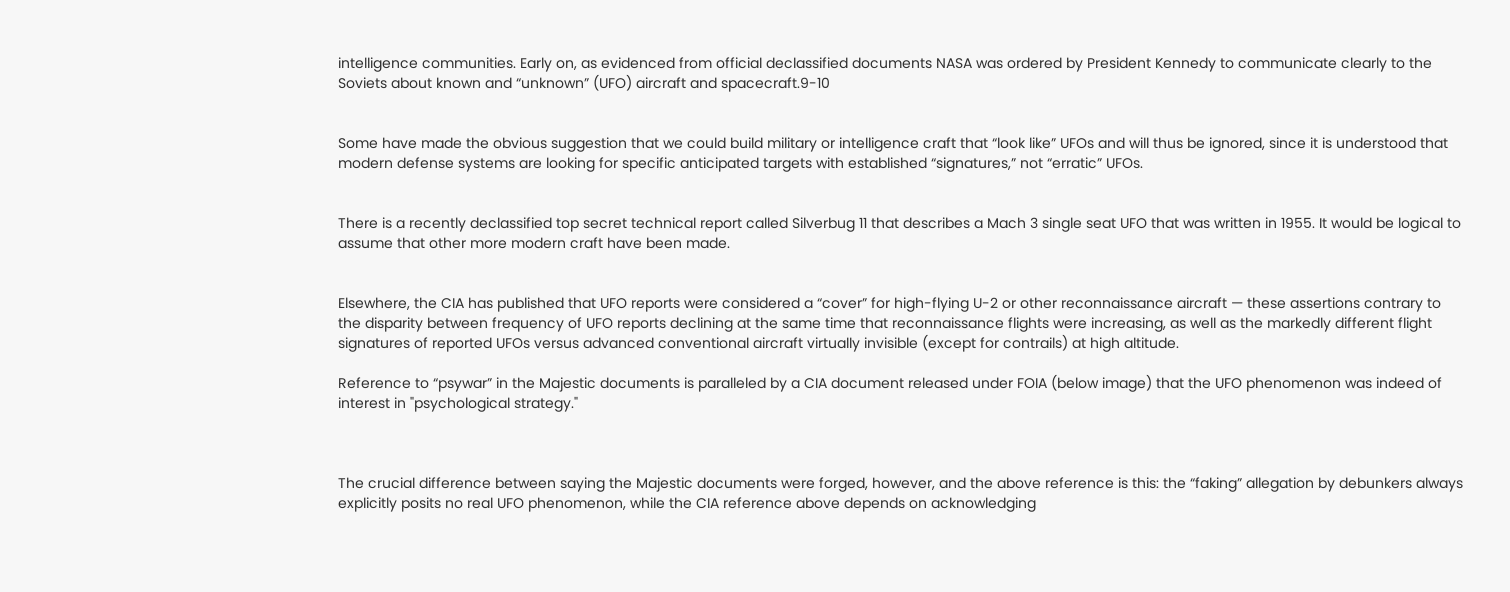intelligence communities. Early on, as evidenced from official declassified documents NASA was ordered by President Kennedy to communicate clearly to the Soviets about known and “unknown” (UFO) aircraft and spacecraft.9-10


Some have made the obvious suggestion that we could build military or intelligence craft that “look like” UFOs and will thus be ignored, since it is understood that modern defense systems are looking for specific anticipated targets with established “signatures,” not “erratic” UFOs.


There is a recently declassified top secret technical report called Silverbug 11 that describes a Mach 3 single seat UFO that was written in 1955. It would be logical to assume that other more modern craft have been made.


Elsewhere, the CIA has published that UFO reports were considered a “cover” for high-flying U-2 or other reconnaissance aircraft — these assertions contrary to the disparity between frequency of UFO reports declining at the same time that reconnaissance flights were increasing, as well as the markedly different flight signatures of reported UFOs versus advanced conventional aircraft virtually invisible (except for contrails) at high altitude.

Reference to “psywar” in the Majestic documents is paralleled by a CIA document released under FOIA (below image) that the UFO phenomenon was indeed of interest in "psychological strategy."



The crucial difference between saying the Majestic documents were forged, however, and the above reference is this: the “faking” allegation by debunkers always explicitly posits no real UFO phenomenon, while the CIA reference above depends on acknowledging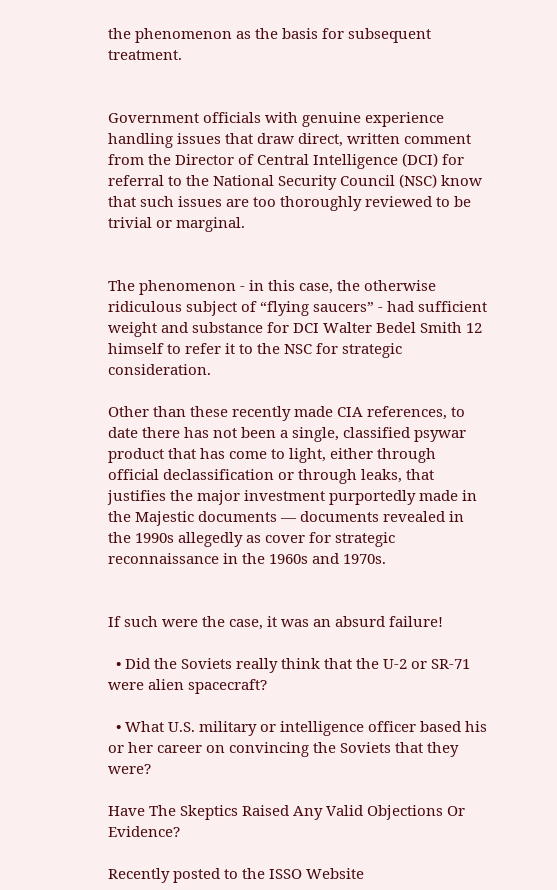the phenomenon as the basis for subsequent treatment.


Government officials with genuine experience handling issues that draw direct, written comment from the Director of Central Intelligence (DCI) for referral to the National Security Council (NSC) know that such issues are too thoroughly reviewed to be trivial or marginal.


The phenomenon - in this case, the otherwise ridiculous subject of “flying saucers” - had sufficient weight and substance for DCI Walter Bedel Smith 12 himself to refer it to the NSC for strategic consideration.

Other than these recently made CIA references, to date there has not been a single, classified psywar product that has come to light, either through official declassification or through leaks, that justifies the major investment purportedly made in the Majestic documents — documents revealed in the 1990s allegedly as cover for strategic reconnaissance in the 1960s and 1970s.


If such were the case, it was an absurd failure!

  • Did the Soviets really think that the U-2 or SR-71 were alien spacecraft?

  • What U.S. military or intelligence officer based his or her career on convincing the Soviets that they were?

Have The Skeptics Raised Any Valid Objections Or Evidence?

Recently posted to the ISSO Website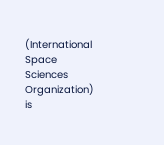(International Space Sciences Organization) is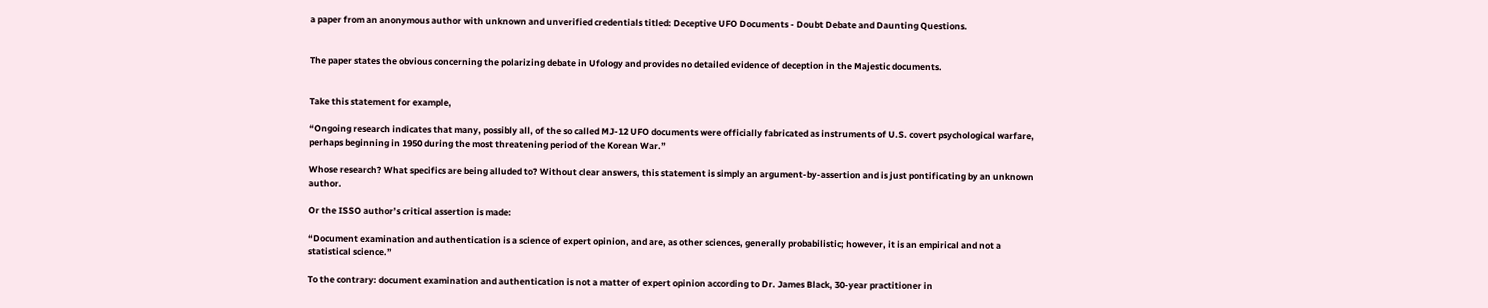a paper from an anonymous author with unknown and unverified credentials titled: Deceptive UFO Documents - Doubt Debate and Daunting Questions.


The paper states the obvious concerning the polarizing debate in Ufology and provides no detailed evidence of deception in the Majestic documents.


Take this statement for example,

“Ongoing research indicates that many, possibly all, of the so called MJ-12 UFO documents were officially fabricated as instruments of U.S. covert psychological warfare, perhaps beginning in 1950 during the most threatening period of the Korean War.”

Whose research? What specifics are being alluded to? Without clear answers, this statement is simply an argument-by-assertion and is just pontificating by an unknown author.

Or the ISSO author’s critical assertion is made:

“Document examination and authentication is a science of expert opinion, and are, as other sciences, generally probabilistic; however, it is an empirical and not a statistical science.”

To the contrary: document examination and authentication is not a matter of expert opinion according to Dr. James Black, 30-year practitioner in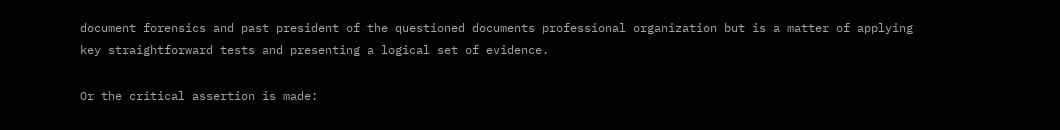document forensics and past president of the questioned documents professional organization but is a matter of applying key straightforward tests and presenting a logical set of evidence.

Or the critical assertion is made: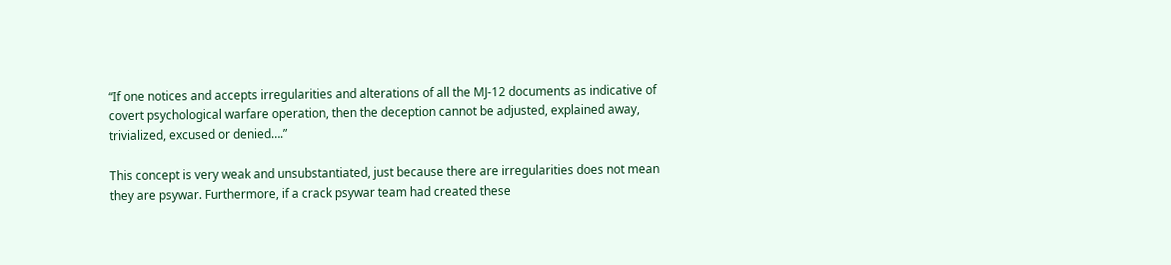“If one notices and accepts irregularities and alterations of all the MJ-12 documents as indicative of covert psychological warfare operation, then the deception cannot be adjusted, explained away, trivialized, excused or denied….”

This concept is very weak and unsubstantiated, just because there are irregularities does not mean they are psywar. Furthermore, if a crack psywar team had created these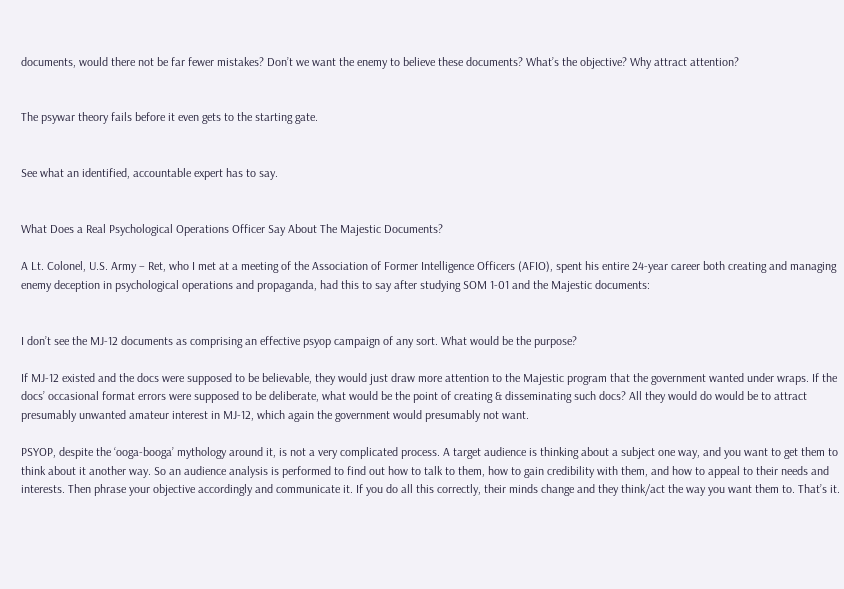documents, would there not be far fewer mistakes? Don’t we want the enemy to believe these documents? What’s the objective? Why attract attention?


The psywar theory fails before it even gets to the starting gate.


See what an identified, accountable expert has to say.


What Does a Real Psychological Operations Officer Say About The Majestic Documents?

A Lt. Colonel, U.S. Army – Ret, who I met at a meeting of the Association of Former Intelligence Officers (AFIO), spent his entire 24-year career both creating and managing enemy deception in psychological operations and propaganda, had this to say after studying SOM 1-01 and the Majestic documents:


I don’t see the MJ-12 documents as comprising an effective psyop campaign of any sort. What would be the purpose?

If MJ-12 existed and the docs were supposed to be believable, they would just draw more attention to the Majestic program that the government wanted under wraps. If the docs’ occasional format errors were supposed to be deliberate, what would be the point of creating & disseminating such docs? All they would do would be to attract presumably unwanted amateur interest in MJ-12, which again the government would presumably not want.

PSYOP, despite the ‘ooga-booga’ mythology around it, is not a very complicated process. A target audience is thinking about a subject one way, and you want to get them to think about it another way. So an audience analysis is performed to find out how to talk to them, how to gain credibility with them, and how to appeal to their needs and interests. Then phrase your objective accordingly and communicate it. If you do all this correctly, their minds change and they think/act the way you want them to. That’s it.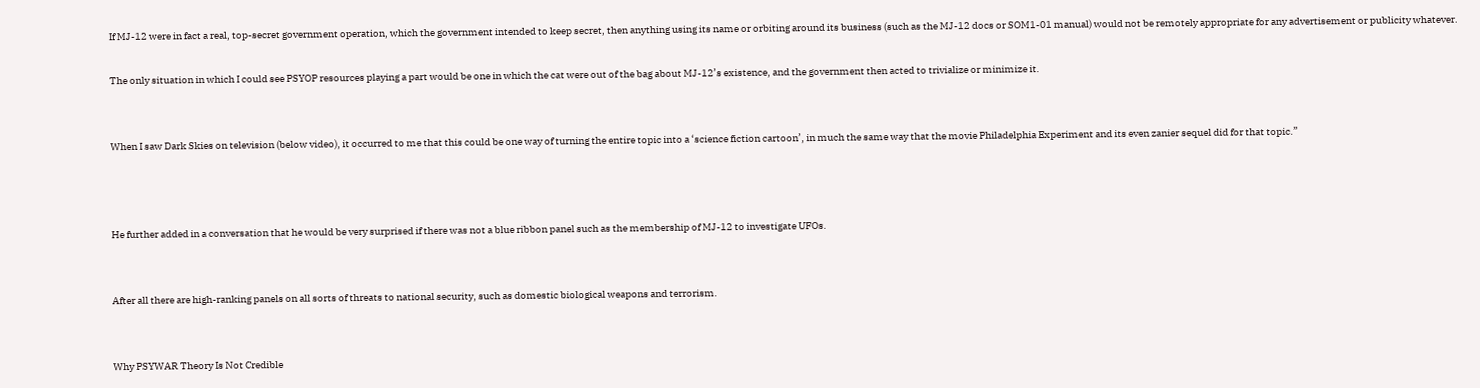If MJ-12 were in fact a real, top-secret government operation, which the government intended to keep secret, then anything using its name or orbiting around its business (such as the MJ-12 docs or SOM1-01 manual) would not be remotely appropriate for any advertisement or publicity whatever.

The only situation in which I could see PSYOP resources playing a part would be one in which the cat were out of the bag about MJ-12’s existence, and the government then acted to trivialize or minimize it.


When I saw Dark Skies on television (below video), it occurred to me that this could be one way of turning the entire topic into a ‘science fiction cartoon’, in much the same way that the movie Philadelphia Experiment and its even zanier sequel did for that topic.”



He further added in a conversation that he would be very surprised if there was not a blue ribbon panel such as the membership of MJ-12 to investigate UFOs.


After all there are high-ranking panels on all sorts of threats to national security, such as domestic biological weapons and terrorism.


Why PSYWAR Theory Is Not Credible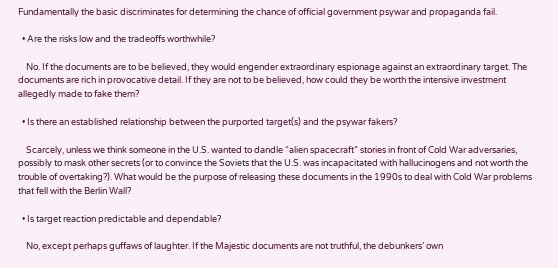Fundamentally the basic discriminates for determining the chance of official government psywar and propaganda fail.

  • Are the risks low and the tradeoffs worthwhile?

    No. If the documents are to be believed, they would engender extraordinary espionage against an extraordinary target. The documents are rich in provocative detail. If they are not to be believed, how could they be worth the intensive investment allegedly made to fake them?

  • Is there an established relationship between the purported target(s) and the psywar fakers?

    Scarcely, unless we think someone in the U.S. wanted to dandle “alien spacecraft” stories in front of Cold War adversaries, possibly to mask other secrets (or to convince the Soviets that the U.S. was incapacitated with hallucinogens and not worth the trouble of overtaking?). What would be the purpose of releasing these documents in the 1990s to deal with Cold War problems that fell with the Berlin Wall?

  • Is target reaction predictable and dependable?

    No, except perhaps guffaws of laughter. If the Majestic documents are not truthful, the debunkers’ own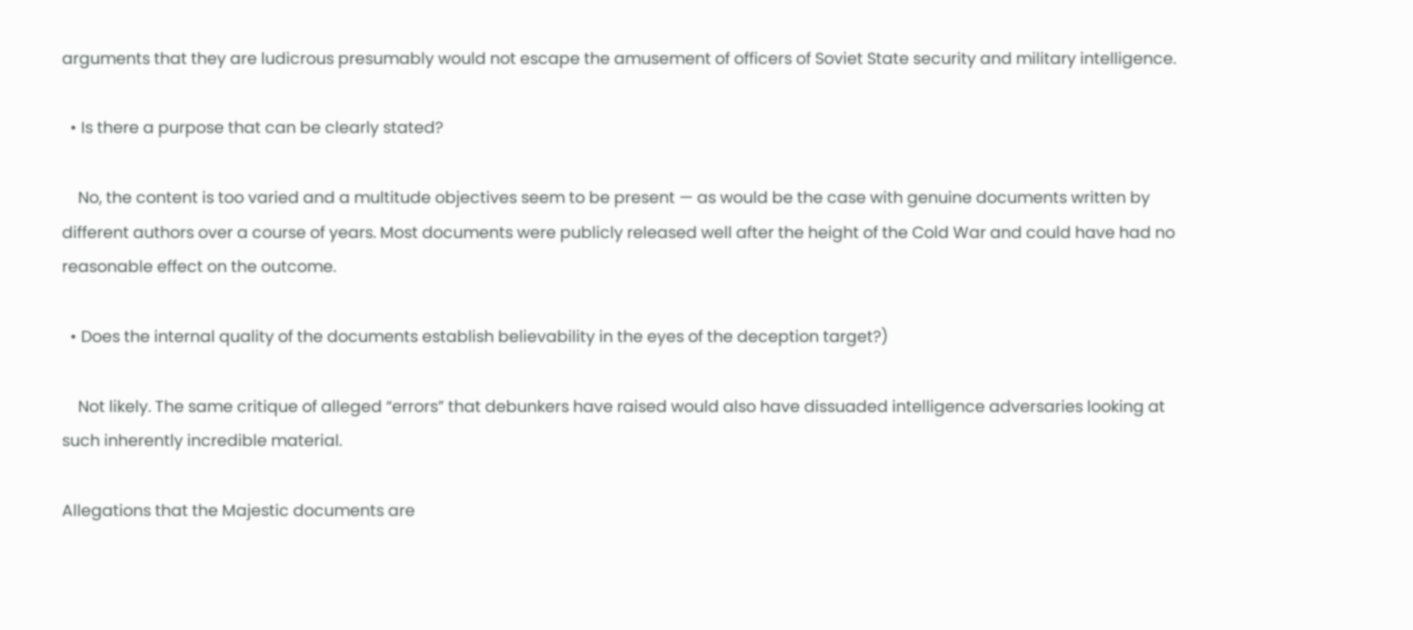arguments that they are ludicrous presumably would not escape the amusement of officers of Soviet State security and military intelligence.

  • Is there a purpose that can be clearly stated?

    No, the content is too varied and a multitude objectives seem to be present — as would be the case with genuine documents written by different authors over a course of years. Most documents were publicly released well after the height of the Cold War and could have had no reasonable effect on the outcome.

  • Does the internal quality of the documents establish believability in the eyes of the deception target?)

    Not likely. The same critique of alleged “errors” that debunkers have raised would also have dissuaded intelligence adversaries looking at such inherently incredible material.

Allegations that the Majestic documents are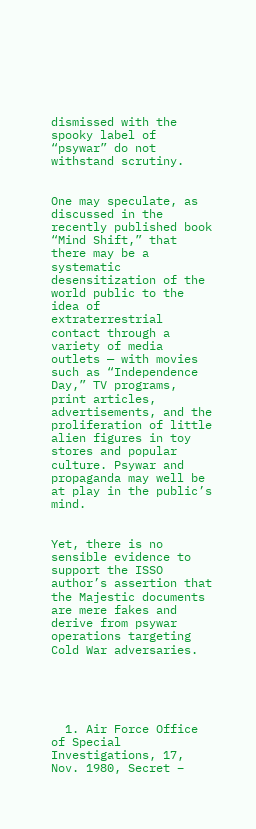dismissed with the spooky label of “psywar” do not withstand scrutiny.


One may speculate, as discussed in the recently published book “Mind Shift,” that there may be a systematic desensitization of the world public to the idea of extraterrestrial contact through a variety of media outlets — with movies such as “Independence Day,” TV programs, print articles, advertisements, and the proliferation of little alien figures in toy stores and popular culture. Psywar and propaganda may well be at play in the public’s mind.


Yet, there is no sensible evidence to support the ISSO author’s assertion that the Majestic documents are mere fakes and derive from psywar operations targeting Cold War adversaries.





  1. Air Force Office of Special Investigations, 17, Nov. 1980, Secret –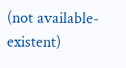(not available-existent)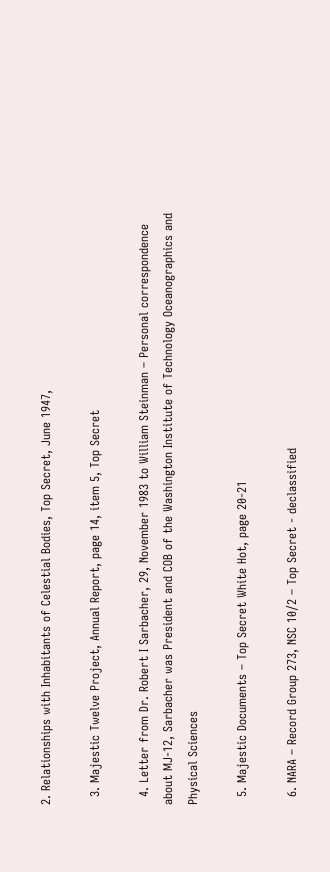2. Relationships with Inhabitants of Celestial Bodies, Top Secret, June 1947,

  3. Majestic Twelve Project, Annual Report, page 14, item 5, Top Secret

  4. Letter from Dr. Robert I Sarbacher, 29, November 1983 to William Steinman – Personal correspondence about MJ-12, Sarbacher was President and COB of the Washington Institute of Technology Oceanographics and Physical Sciences

  5. Majestic Documents – Top Secret White Hot, page 20-21

  6. NARA – Record Group 273, NSC 10/2 – Top Secret - declassified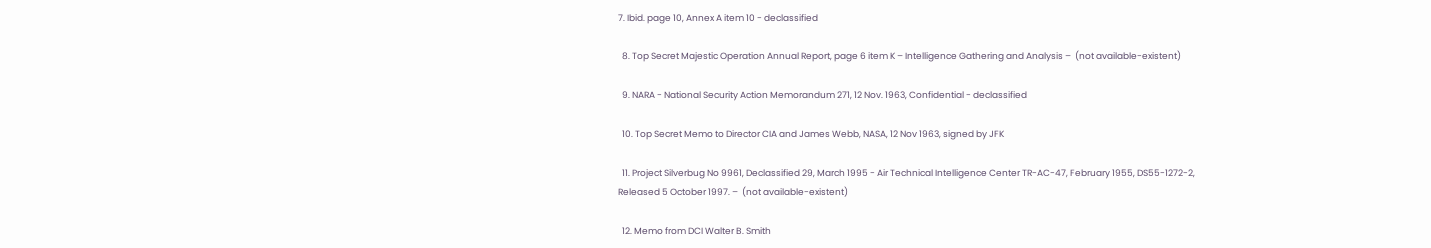7. Ibid. page 10, Annex A item 10 - declassified

  8. Top Secret Majestic Operation Annual Report, page 6 item K – Intelligence Gathering and Analysis –  (not available-existent)

  9. NARA - National Security Action Memorandum 271, 12 Nov. 1963, Confidential - declassified

  10. Top Secret Memo to Director CIA and James Webb, NASA, 12 Nov 1963, signed by JFK

  11. Project Silverbug No 9961, Declassified 29, March 1995 - Air Technical Intelligence Center TR-AC-47, February 1955, DS55-1272-2, Released 5 October 1997. –  (not available-existent)

  12. Memo from DCI Walter B. Smith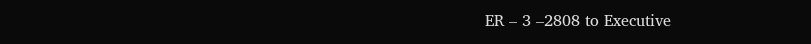ER – 3 –2808 to Executive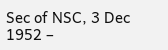Sec of NSC, 3 Dec 1952 –